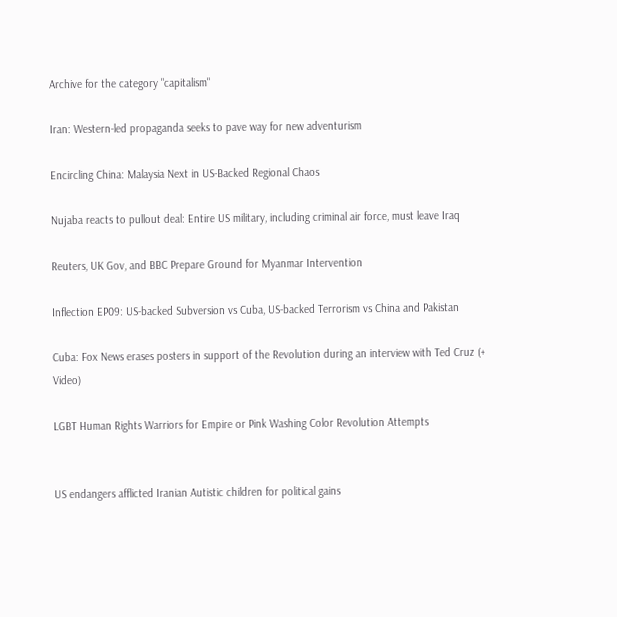Archive for the category "capitalism"

Iran: Western-led propaganda seeks to pave way for new adventurism

Encircling China: Malaysia Next in US-Backed Regional Chaos

Nujaba reacts to pullout deal: Entire US military, including criminal air force, must leave Iraq

Reuters, UK Gov, and BBC Prepare Ground for Myanmar Intervention

Inflection EP09: US-backed Subversion vs Cuba, US-backed Terrorism vs China and Pakistan

Cuba: Fox News erases posters in support of the Revolution during an interview with Ted Cruz (+ Video)

LGBT Human Rights Warriors for Empire or Pink Washing Color Revolution Attempts


US endangers afflicted Iranian Autistic children for political gains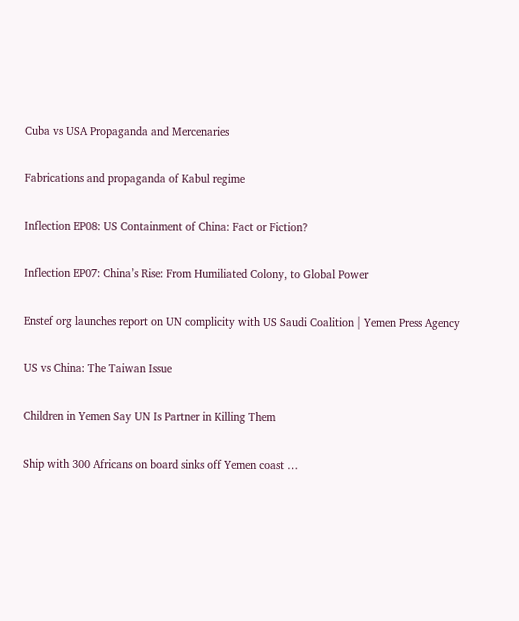Cuba vs USA Propaganda and Mercenaries

Fabrications and propaganda of Kabul regime

Inflection EP08: US Containment of China: Fact or Fiction?

Inflection EP07: China’s Rise: From Humiliated Colony, to Global Power

Enstef org launches report on UN complicity with US Saudi Coalition | Yemen Press Agency

US vs China: The Taiwan Issue

Children in Yemen Say UN Is Partner in Killing Them

Ship with 300 Africans on board sinks off Yemen coast …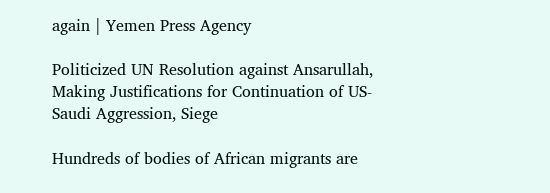again | Yemen Press Agency

Politicized UN Resolution against Ansarullah, Making Justifications for Continuation of US-Saudi Aggression, Siege

Hundreds of bodies of African migrants are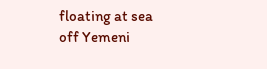floating at sea off Yemeni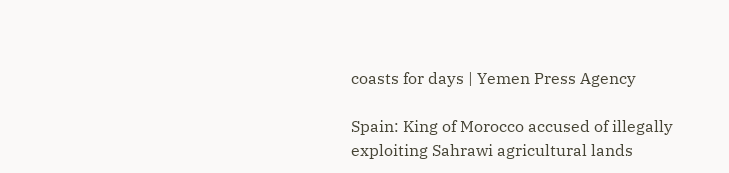coasts for days | Yemen Press Agency

Spain: King of Morocco accused of illegally exploiting Sahrawi agricultural lands